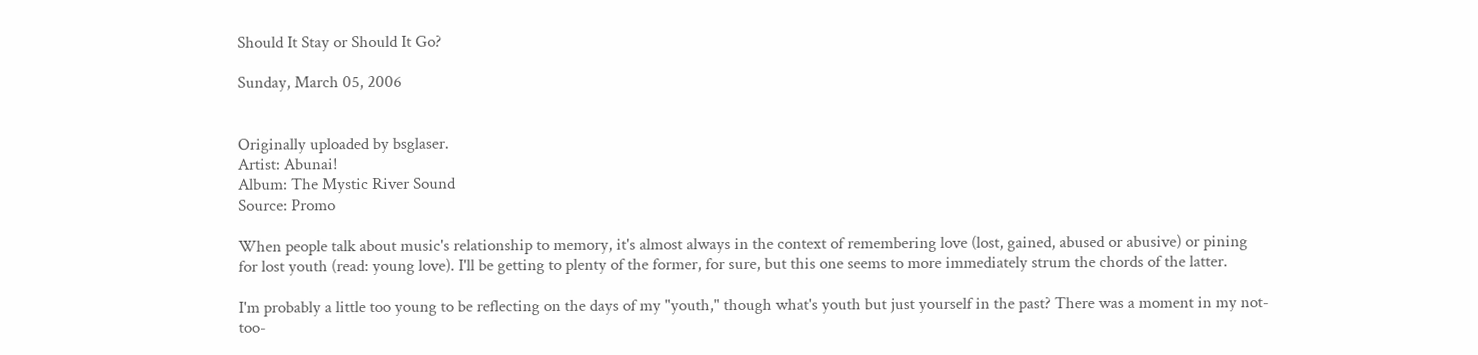Should It Stay or Should It Go?

Sunday, March 05, 2006


Originally uploaded by bsglaser.
Artist: Abunai!
Album: The Mystic River Sound
Source: Promo

When people talk about music's relationship to memory, it's almost always in the context of remembering love (lost, gained, abused or abusive) or pining for lost youth (read: young love). I'll be getting to plenty of the former, for sure, but this one seems to more immediately strum the chords of the latter.

I'm probably a little too young to be reflecting on the days of my "youth," though what's youth but just yourself in the past? There was a moment in my not-too-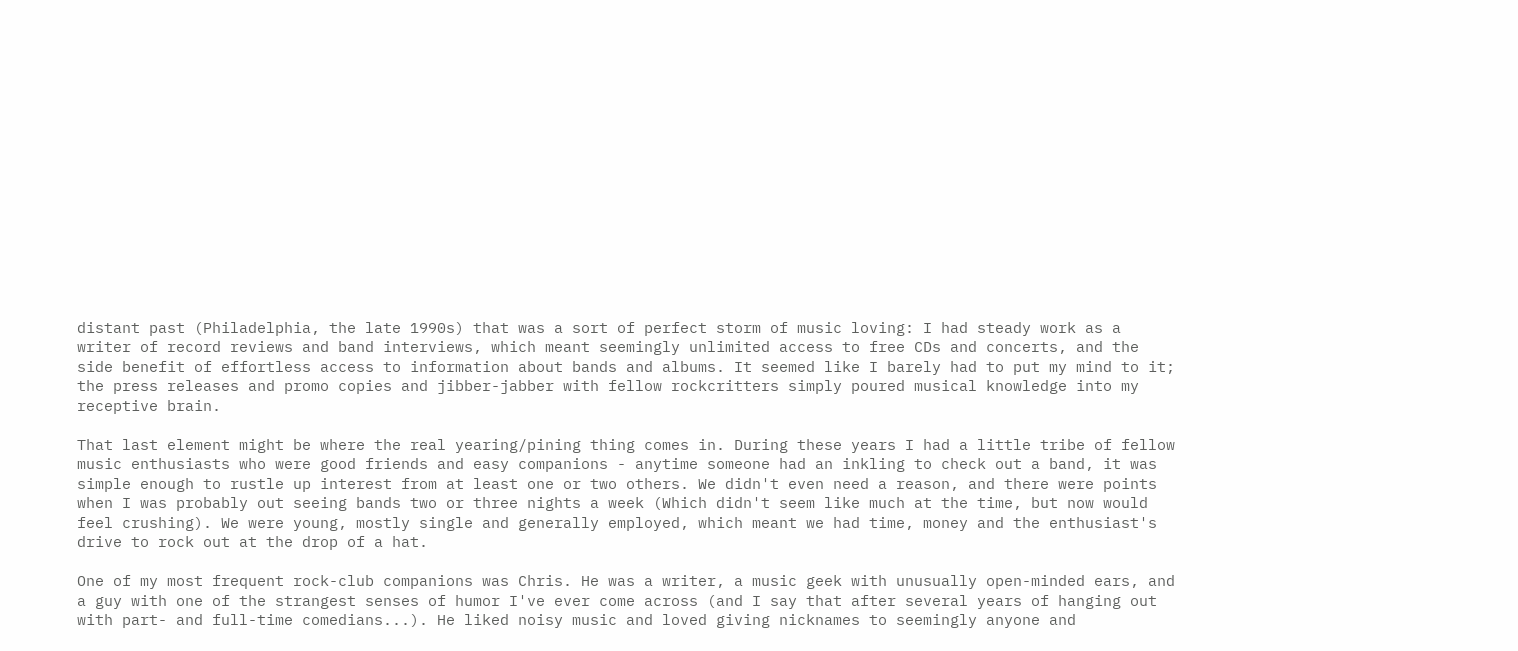distant past (Philadelphia, the late 1990s) that was a sort of perfect storm of music loving: I had steady work as a writer of record reviews and band interviews, which meant seemingly unlimited access to free CDs and concerts, and the side benefit of effortless access to information about bands and albums. It seemed like I barely had to put my mind to it; the press releases and promo copies and jibber-jabber with fellow rockcritters simply poured musical knowledge into my receptive brain.

That last element might be where the real yearing/pining thing comes in. During these years I had a little tribe of fellow music enthusiasts who were good friends and easy companions - anytime someone had an inkling to check out a band, it was simple enough to rustle up interest from at least one or two others. We didn't even need a reason, and there were points when I was probably out seeing bands two or three nights a week (Which didn't seem like much at the time, but now would feel crushing). We were young, mostly single and generally employed, which meant we had time, money and the enthusiast's drive to rock out at the drop of a hat.

One of my most frequent rock-club companions was Chris. He was a writer, a music geek with unusually open-minded ears, and a guy with one of the strangest senses of humor I've ever come across (and I say that after several years of hanging out with part- and full-time comedians...). He liked noisy music and loved giving nicknames to seemingly anyone and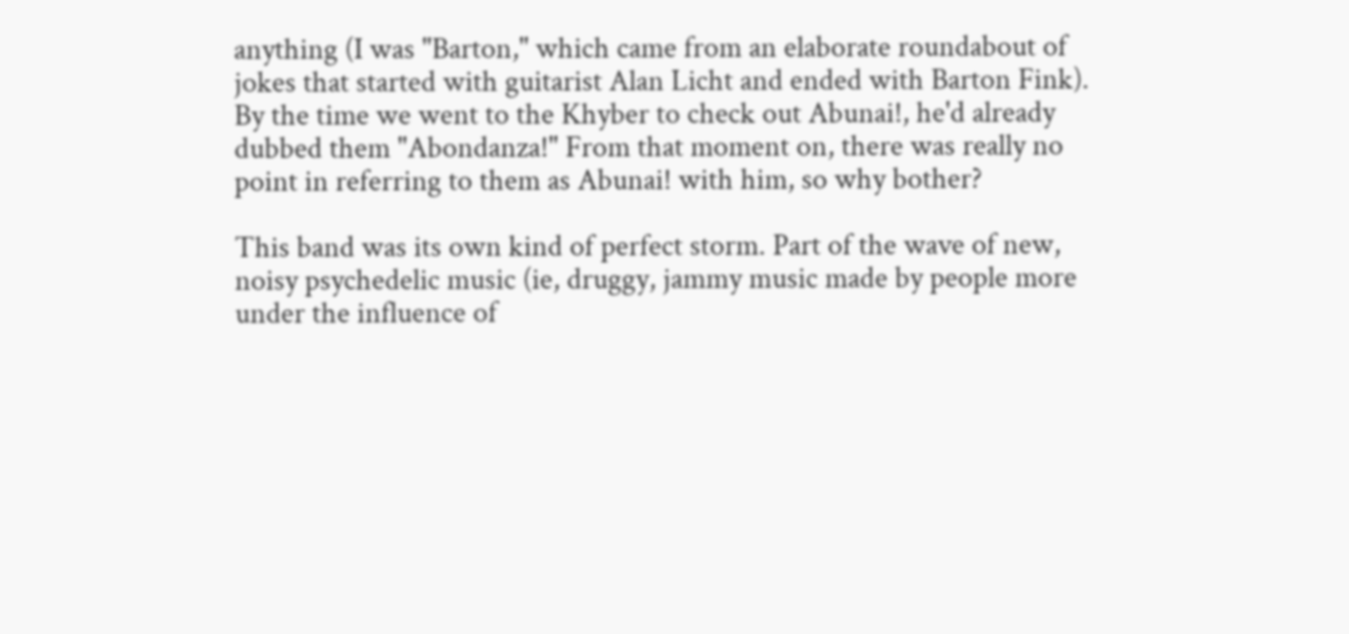anything (I was "Barton," which came from an elaborate roundabout of jokes that started with guitarist Alan Licht and ended with Barton Fink). By the time we went to the Khyber to check out Abunai!, he'd already dubbed them "Abondanza!" From that moment on, there was really no point in referring to them as Abunai! with him, so why bother?

This band was its own kind of perfect storm. Part of the wave of new, noisy psychedelic music (ie, druggy, jammy music made by people more under the influence of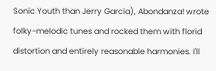Sonic Youth than Jerry Garcia), Abondanza! wrote folky-melodic tunes and rocked them with florid distortion and entirely reasonable harmonies. I'll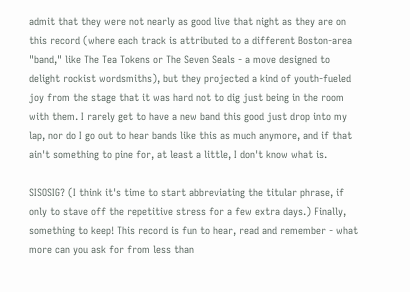admit that they were not nearly as good live that night as they are on this record (where each track is attributed to a different Boston-area "band," like The Tea Tokens or The Seven Seals - a move designed to delight rockist wordsmiths), but they projected a kind of youth-fueled joy from the stage that it was hard not to dig just being in the room with them. I rarely get to have a new band this good just drop into my lap, nor do I go out to hear bands like this as much anymore, and if that ain't something to pine for, at least a little, I don't know what is.

SISOSIG? (I think it's time to start abbreviating the titular phrase, if only to stave off the repetitive stress for a few extra days.) Finally, something to keep! This record is fun to hear, read and remember - what more can you ask for from less than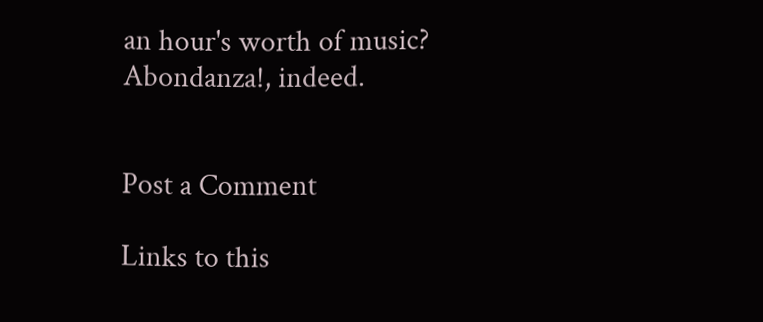an hour's worth of music? Abondanza!, indeed.


Post a Comment

Links to this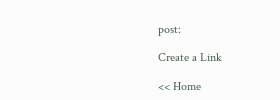post:

Create a Link

<< Home